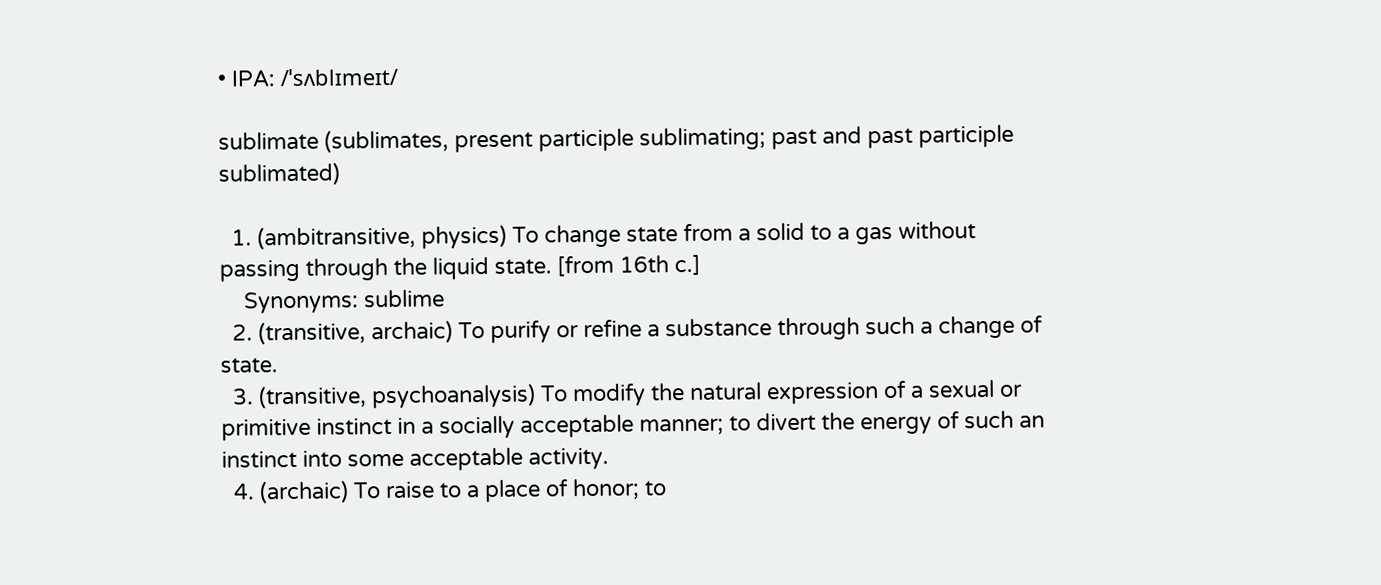• IPA: /ˈsʌblɪmeɪt/

sublimate (sublimates, present participle sublimating; past and past participle sublimated)

  1. (ambitransitive, physics) To change state from a solid to a gas without passing through the liquid state. [from 16th c.]
    Synonyms: sublime
  2. (transitive, archaic) To purify or refine a substance through such a change of state.
  3. (transitive, psychoanalysis) To modify the natural expression of a sexual or primitive instinct in a socially acceptable manner; to divert the energy of such an instinct into some acceptable activity.
  4. (archaic) To raise to a place of honor; to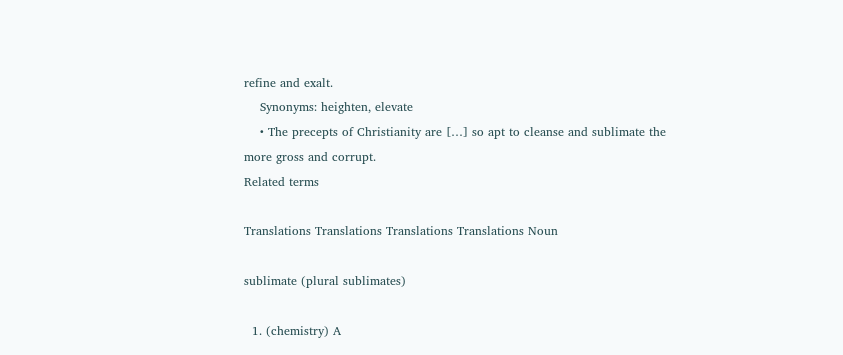refine and exalt.
    Synonyms: heighten, elevate
    • The precepts of Christianity are […] so apt to cleanse and sublimate the more gross and corrupt.
Related terms

Translations Translations Translations Translations Noun

sublimate (plural sublimates)

  1. (chemistry) A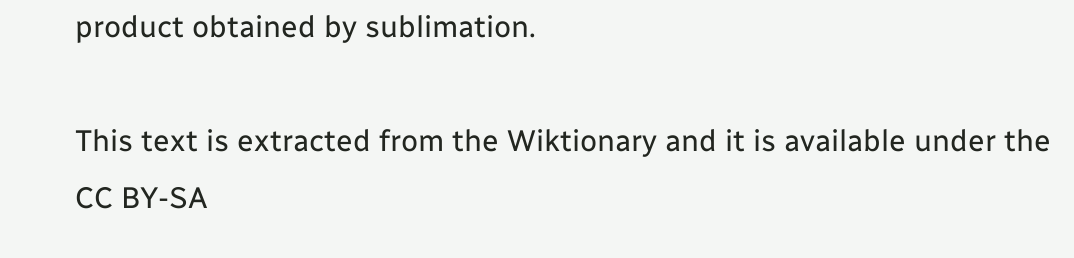product obtained by sublimation.

This text is extracted from the Wiktionary and it is available under the CC BY-SA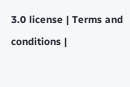3.0 license | Terms and conditions |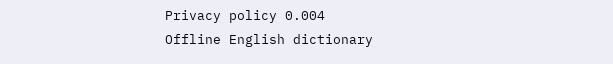Privacy policy 0.004
Offline English dictionary